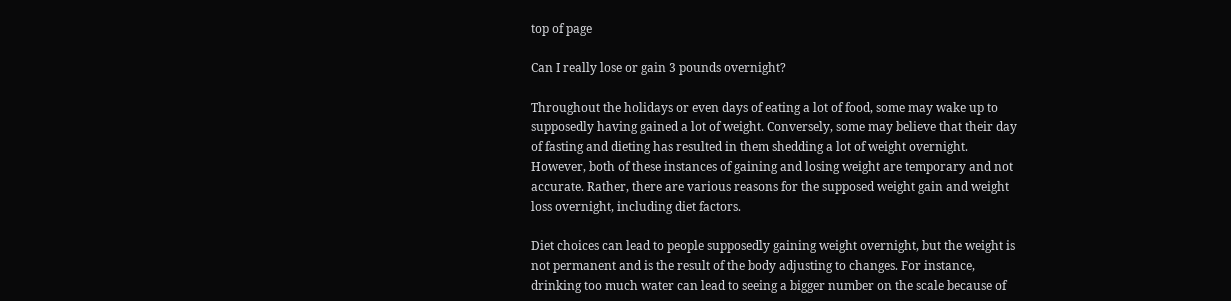top of page

Can I really lose or gain 3 pounds overnight?

Throughout the holidays or even days of eating a lot of food, some may wake up to supposedly having gained a lot of weight. Conversely, some may believe that their day of fasting and dieting has resulted in them shedding a lot of weight overnight. However, both of these instances of gaining and losing weight are temporary and not accurate. Rather, there are various reasons for the supposed weight gain and weight loss overnight, including diet factors.

Diet choices can lead to people supposedly gaining weight overnight, but the weight is not permanent and is the result of the body adjusting to changes. For instance, drinking too much water can lead to seeing a bigger number on the scale because of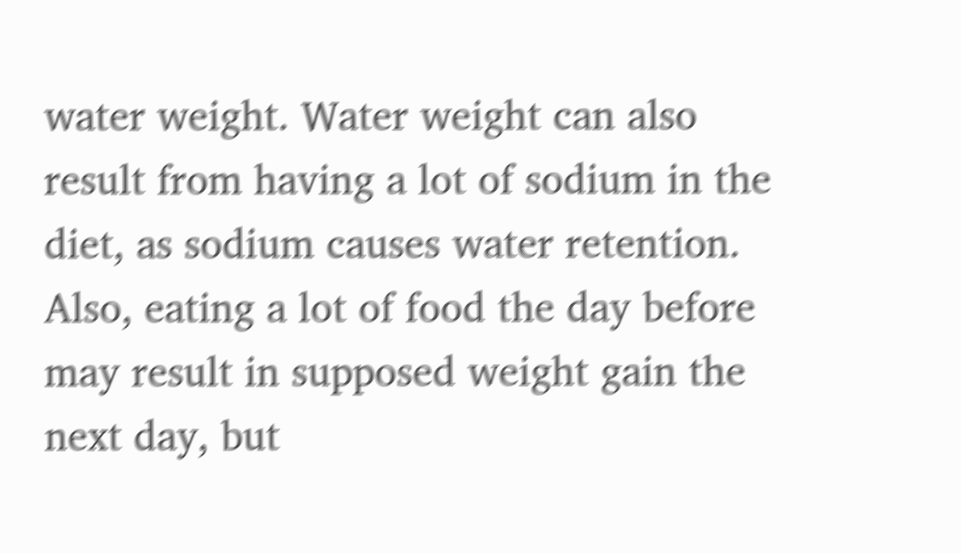water weight. Water weight can also result from having a lot of sodium in the diet, as sodium causes water retention. Also, eating a lot of food the day before may result in supposed weight gain the next day, but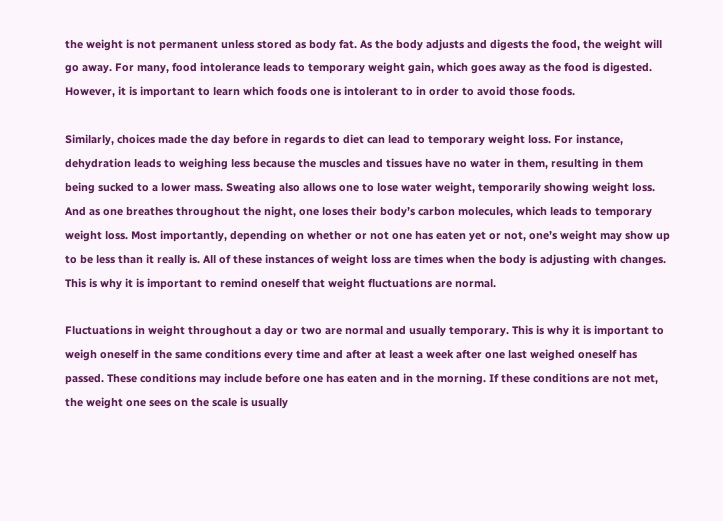the weight is not permanent unless stored as body fat. As the body adjusts and digests the food, the weight will go away. For many, food intolerance leads to temporary weight gain, which goes away as the food is digested. However, it is important to learn which foods one is intolerant to in order to avoid those foods.

Similarly, choices made the day before in regards to diet can lead to temporary weight loss. For instance, dehydration leads to weighing less because the muscles and tissues have no water in them, resulting in them being sucked to a lower mass. Sweating also allows one to lose water weight, temporarily showing weight loss. And as one breathes throughout the night, one loses their body’s carbon molecules, which leads to temporary weight loss. Most importantly, depending on whether or not one has eaten yet or not, one’s weight may show up to be less than it really is. All of these instances of weight loss are times when the body is adjusting with changes. This is why it is important to remind oneself that weight fluctuations are normal.

Fluctuations in weight throughout a day or two are normal and usually temporary. This is why it is important to weigh oneself in the same conditions every time and after at least a week after one last weighed oneself has passed. These conditions may include before one has eaten and in the morning. If these conditions are not met, the weight one sees on the scale is usually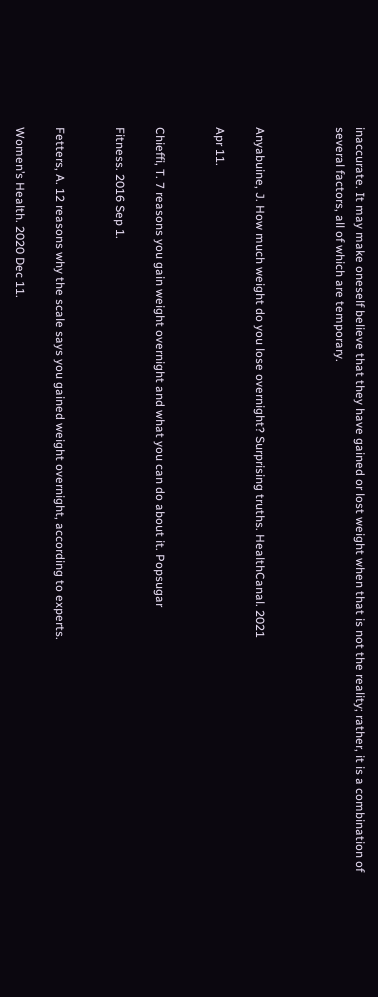inaccurate. It may make oneself believe that they have gained or lost weight when that is not the reality; rather, it is a combination of several factors, all of which are temporary.



Anyabuine, J. How much weight do you lose overnight? Surprising truths. HealthCanal. 2021

Apr 11.


Chieffi, T. 7 reasons you gain weight overnight and what you can do about it. Popsugar

Fitness. 2016 Sep 1.


Fetters, A. 12 reasons why the scale says you gained weight overnight, according to experts.

Women’s Health. 2020 Dec 11.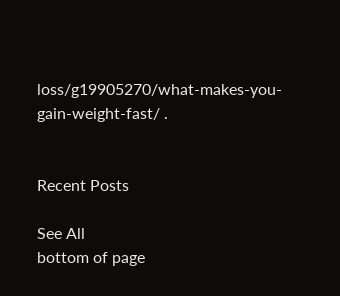loss/g19905270/what-makes-you-gain-weight-fast/ .


Recent Posts

See All
bottom of page